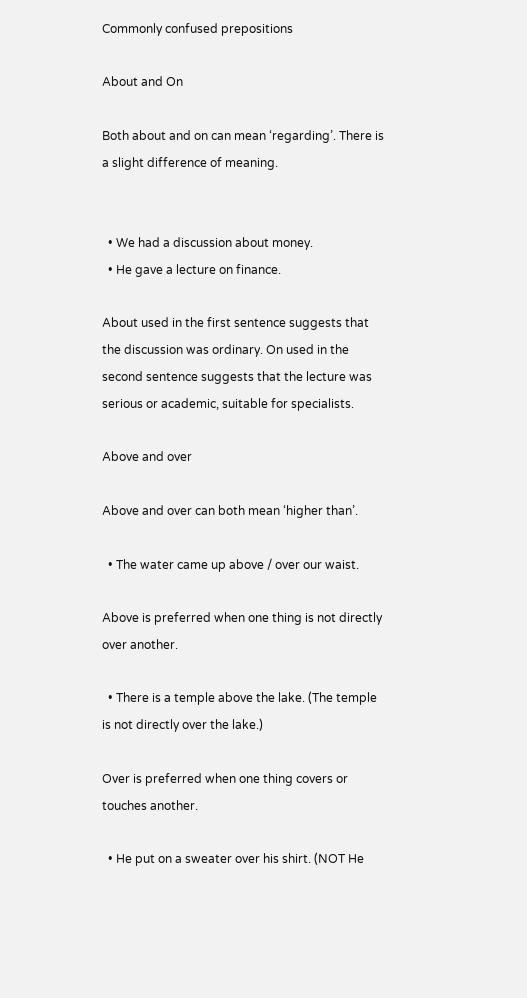Commonly confused prepositions

About and On

Both about and on can mean ‘regarding’. There is a slight difference of meaning.


  • We had a discussion about money.
  • He gave a lecture on finance.

About used in the first sentence suggests that the discussion was ordinary. On used in the second sentence suggests that the lecture was serious or academic, suitable for specialists.

Above and over

Above and over can both mean ‘higher than’.

  • The water came up above / over our waist.

Above is preferred when one thing is not directly over another.

  • There is a temple above the lake. (The temple is not directly over the lake.)

Over is preferred when one thing covers or touches another.

  • He put on a sweater over his shirt. (NOT He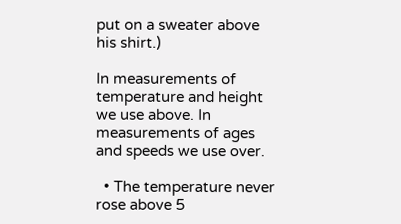put on a sweater above his shirt.)

In measurements of temperature and height we use above. In measurements of ages and speeds we use over.

  • The temperature never rose above 5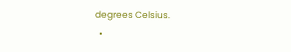degrees Celsius.
  •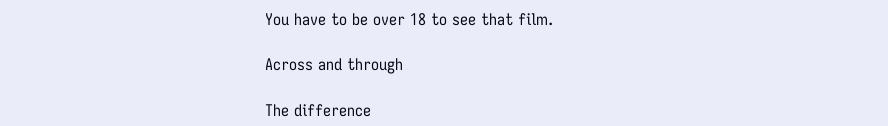You have to be over 18 to see that film.

Across and through

The difference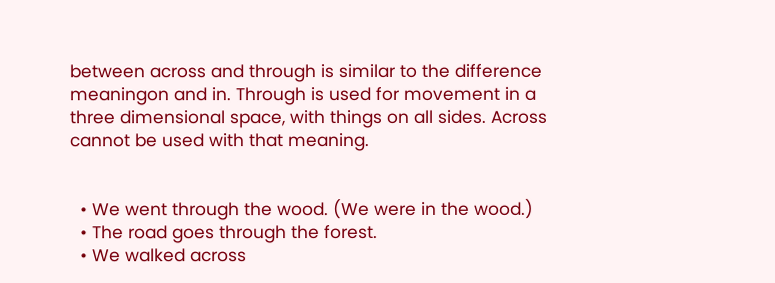between across and through is similar to the difference meaningon and in. Through is used for movement in a three dimensional space, with things on all sides. Across cannot be used with that meaning.


  • We went through the wood. (We were in the wood.)
  • The road goes through the forest.
  • We walked across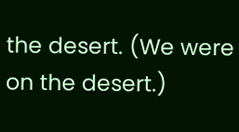the desert. (We were on the desert.)